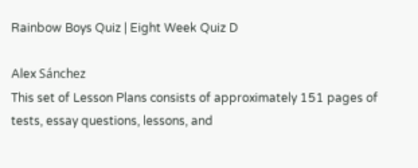Rainbow Boys Quiz | Eight Week Quiz D

Alex Sánchez
This set of Lesson Plans consists of approximately 151 pages of tests, essay questions, lessons, and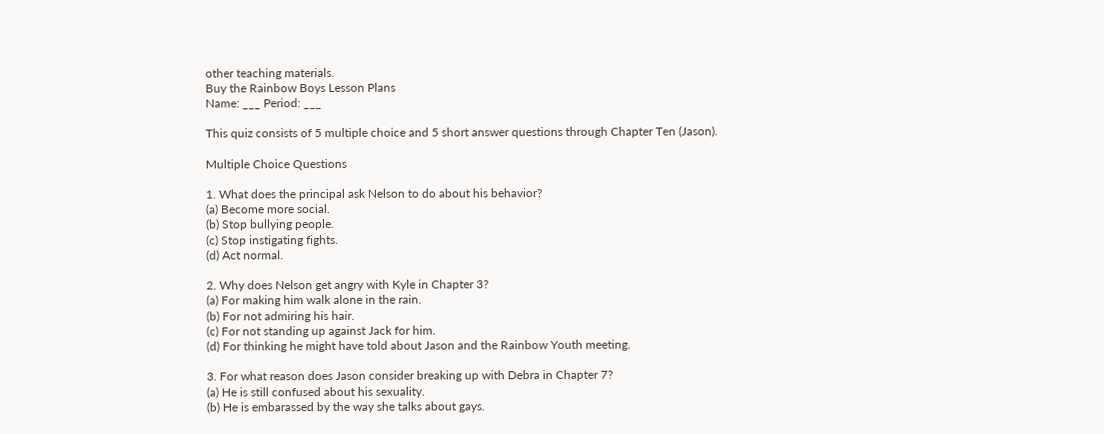other teaching materials.
Buy the Rainbow Boys Lesson Plans
Name: ___ Period: ___

This quiz consists of 5 multiple choice and 5 short answer questions through Chapter Ten (Jason).

Multiple Choice Questions

1. What does the principal ask Nelson to do about his behavior?
(a) Become more social.
(b) Stop bullying people.
(c) Stop instigating fights.
(d) Act normal.

2. Why does Nelson get angry with Kyle in Chapter 3?
(a) For making him walk alone in the rain.
(b) For not admiring his hair.
(c) For not standing up against Jack for him.
(d) For thinking he might have told about Jason and the Rainbow Youth meeting.

3. For what reason does Jason consider breaking up with Debra in Chapter 7?
(a) He is still confused about his sexuality.
(b) He is embarassed by the way she talks about gays.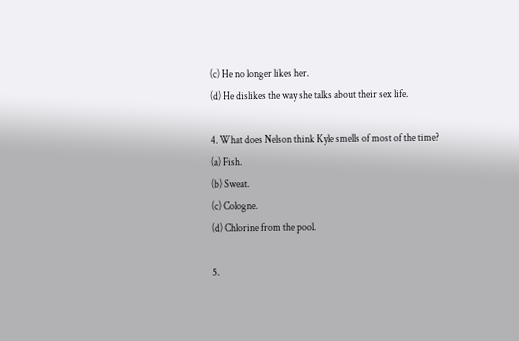(c) He no longer likes her.
(d) He dislikes the way she talks about their sex life.

4. What does Nelson think Kyle smells of most of the time?
(a) Fish.
(b) Sweat.
(c) Cologne.
(d) Chlorine from the pool.

5.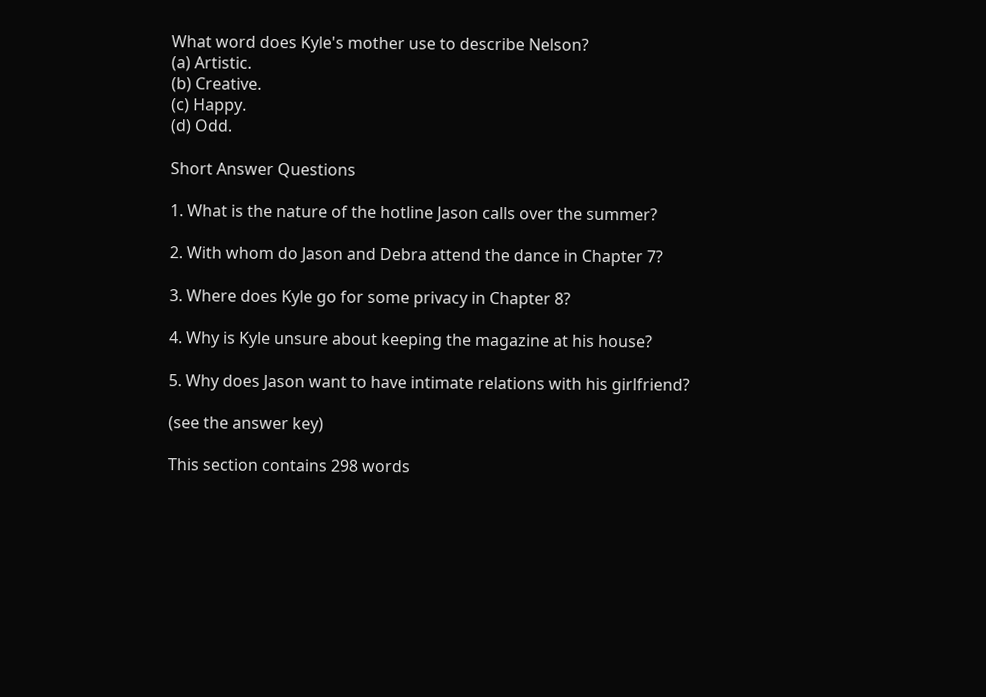What word does Kyle's mother use to describe Nelson?
(a) Artistic.
(b) Creative.
(c) Happy.
(d) Odd.

Short Answer Questions

1. What is the nature of the hotline Jason calls over the summer?

2. With whom do Jason and Debra attend the dance in Chapter 7?

3. Where does Kyle go for some privacy in Chapter 8?

4. Why is Kyle unsure about keeping the magazine at his house?

5. Why does Jason want to have intimate relations with his girlfriend?

(see the answer key)

This section contains 298 words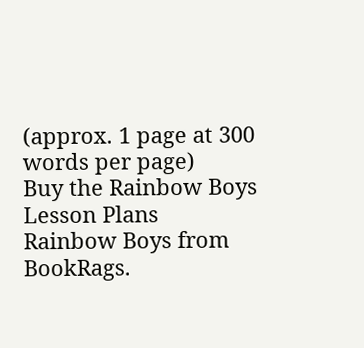(approx. 1 page at 300 words per page)
Buy the Rainbow Boys Lesson Plans
Rainbow Boys from BookRags.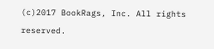(c)2017 BookRags, Inc. All rights reserved.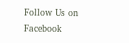Follow Us on Facebook